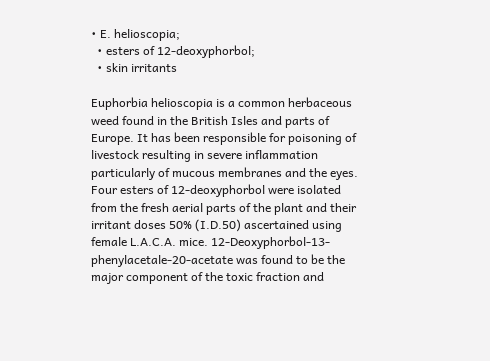• E. helioscopia;
  • esters of 12-deoxyphorbol;
  • skin irritants

Euphorbia helioscopia is a common herbaceous weed found in the British Isles and parts of Europe. It has been responsible for poisoning of livestock resulting in severe inflammation particularly of mucous membranes and the eyes. Four esters of 12-deoxyphorbol were isolated from the fresh aerial parts of the plant and their irritant doses 50% (I.D.50) ascertained using female L.A.C.A. mice. 12-Deoxyphorbol-13-phenylacetale-20-acetate was found to be the major component of the toxic fraction and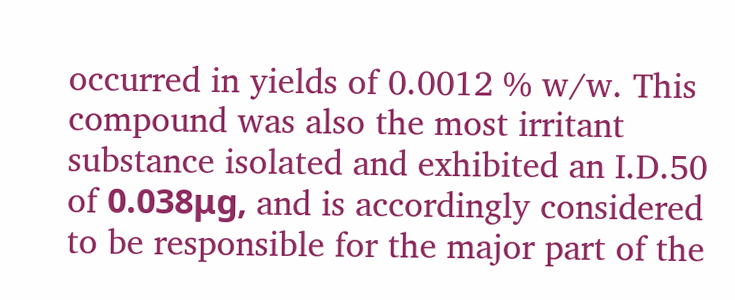occurred in yields of 0.0012 % w/w. This compound was also the most irritant substance isolated and exhibited an I.D.50 of 0.038μg, and is accordingly considered to be responsible for the major part of the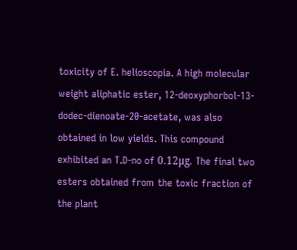toxicity of E. helioscopia. A high molecular weight aliphatic ester, 12-deoxyphorbol-13-dodec-dienoate-20-acetate, was also obtained in low yields. This compound exhibited an T.D-no of 0.12μg. The final two esters obtained from the toxic fraction of the plant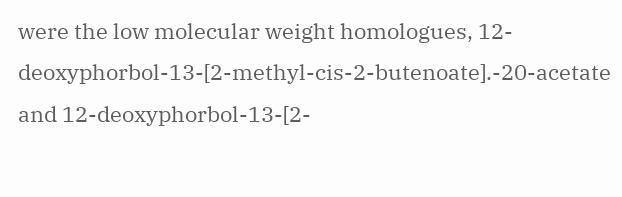were the low molecular weight homologues, 12-deoxyphorbol-13-[2-methyl-cis-2-butenoate].-20-acetate and 12-deoxyphorbol-13-[2-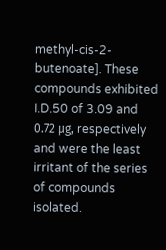methyl-cis-2-butenoate]. These compounds exhibited I.D.50 of 3.09 and 0.72 μg, respectively and were the least irritant of the series of compounds isolated.